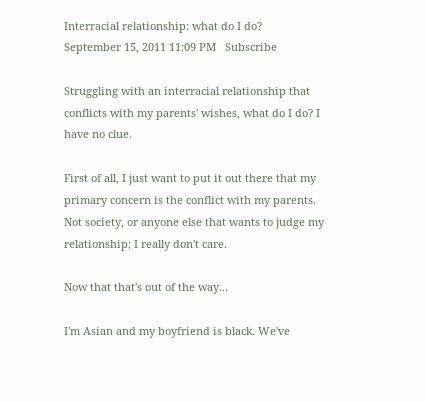Interracial relationship: what do I do?
September 15, 2011 11:09 PM   Subscribe

Struggling with an interracial relationship that conflicts with my parents' wishes, what do I do? I have no clue.

First of all, I just want to put it out there that my primary concern is the conflict with my parents. Not society, or anyone else that wants to judge my relationship; I really don't care.

Now that that's out of the way...

I'm Asian and my boyfriend is black. We've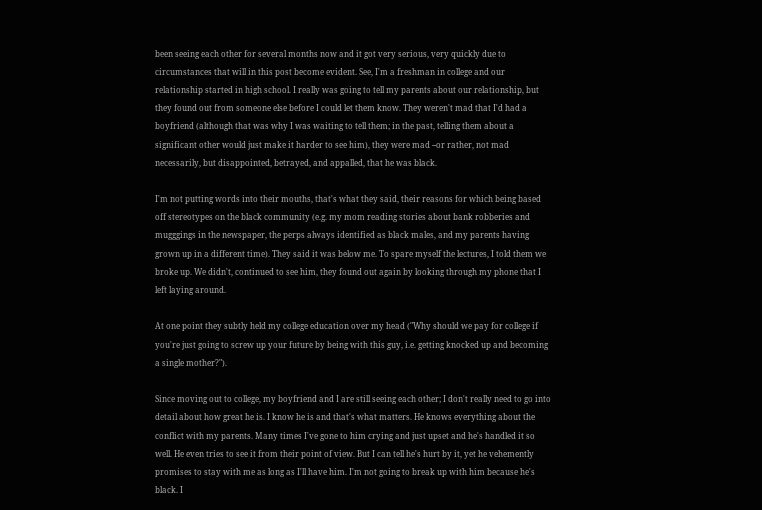been seeing each other for several months now and it got very serious, very quickly due to circumstances that will in this post become evident. See, I'm a freshman in college and our relationship started in high school. I really was going to tell my parents about our relationship, but they found out from someone else before I could let them know. They weren't mad that I'd had a boyfriend (although that was why I was waiting to tell them; in the past, telling them about a significant other would just make it harder to see him), they were mad --or rather, not mad necessarily, but disappointed, betrayed, and appalled, that he was black.

I'm not putting words into their mouths, that's what they said, their reasons for which being based off stereotypes on the black community (e.g. my mom reading stories about bank robberies and mugggings in the newspaper, the perps always identified as black males, and my parents having grown up in a different time). They said it was below me. To spare myself the lectures, I told them we broke up. We didn't, continued to see him, they found out again by looking through my phone that I left laying around.

At one point they subtly held my college education over my head ("Why should we pay for college if you're just going to screw up your future by being with this guy, i.e. getting knocked up and becoming a single mother?").

Since moving out to college, my boyfriend and I are still seeing each other; I don't really need to go into detail about how great he is. I know he is and that's what matters. He knows everything about the conflict with my parents. Many times I've gone to him crying and just upset and he's handled it so well. He even tries to see it from their point of view. But I can tell he's hurt by it, yet he vehemently promises to stay with me as long as I'll have him. I'm not going to break up with him because he's black. I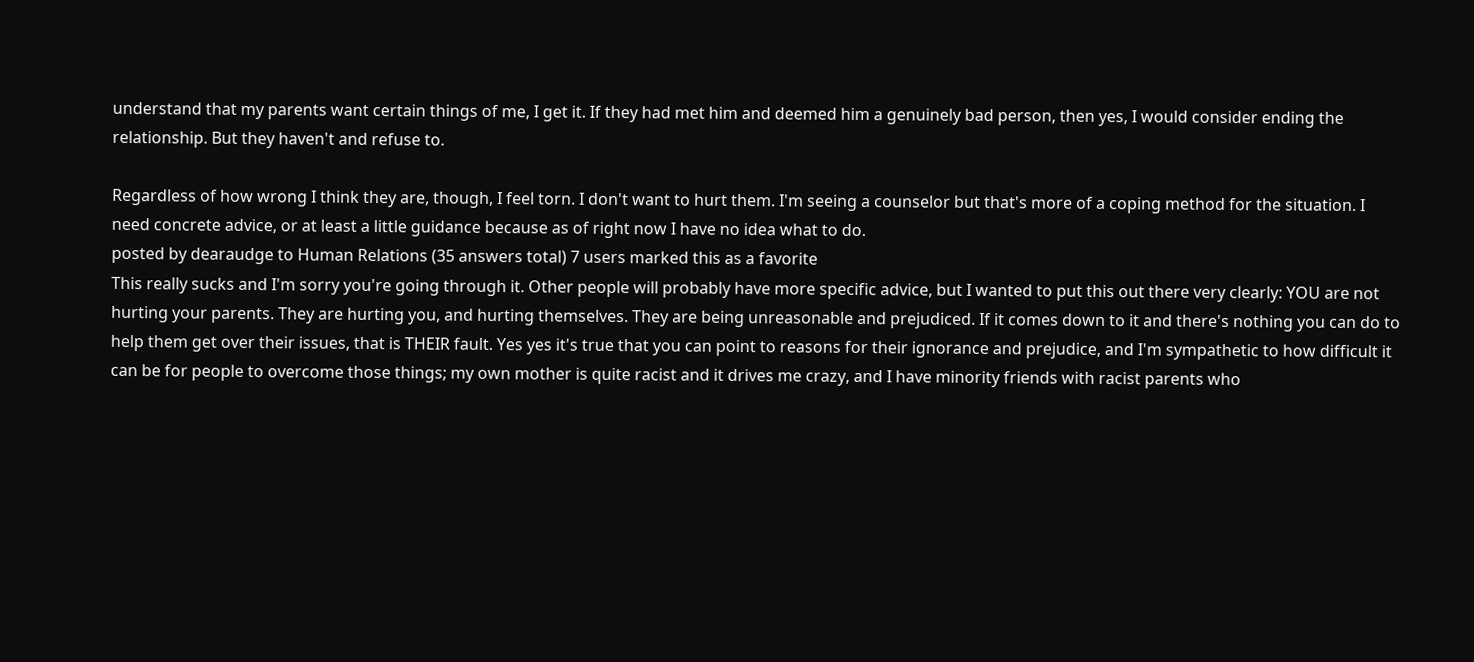understand that my parents want certain things of me, I get it. If they had met him and deemed him a genuinely bad person, then yes, I would consider ending the relationship. But they haven't and refuse to.

Regardless of how wrong I think they are, though, I feel torn. I don't want to hurt them. I'm seeing a counselor but that's more of a coping method for the situation. I need concrete advice, or at least a little guidance because as of right now I have no idea what to do.
posted by dearaudge to Human Relations (35 answers total) 7 users marked this as a favorite
This really sucks and I'm sorry you're going through it. Other people will probably have more specific advice, but I wanted to put this out there very clearly: YOU are not hurting your parents. They are hurting you, and hurting themselves. They are being unreasonable and prejudiced. If it comes down to it and there's nothing you can do to help them get over their issues, that is THEIR fault. Yes yes it's true that you can point to reasons for their ignorance and prejudice, and I'm sympathetic to how difficult it can be for people to overcome those things; my own mother is quite racist and it drives me crazy, and I have minority friends with racist parents who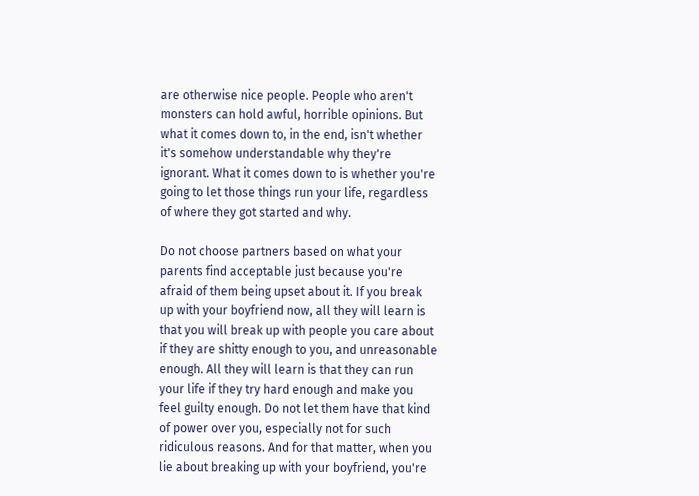are otherwise nice people. People who aren't monsters can hold awful, horrible opinions. But what it comes down to, in the end, isn't whether it's somehow understandable why they're ignorant. What it comes down to is whether you're going to let those things run your life, regardless of where they got started and why.

Do not choose partners based on what your parents find acceptable just because you're afraid of them being upset about it. If you break up with your boyfriend now, all they will learn is that you will break up with people you care about if they are shitty enough to you, and unreasonable enough. All they will learn is that they can run your life if they try hard enough and make you feel guilty enough. Do not let them have that kind of power over you, especially not for such ridiculous reasons. And for that matter, when you lie about breaking up with your boyfriend, you're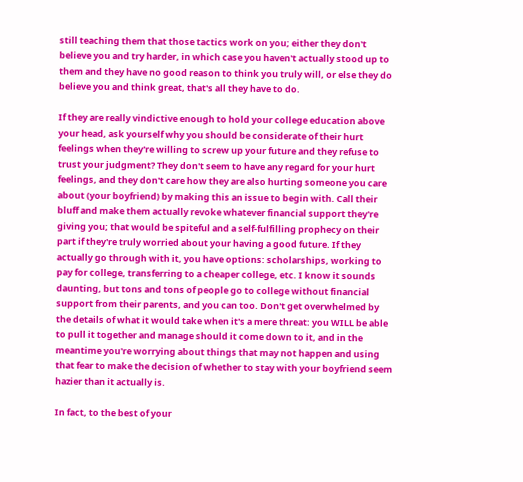still teaching them that those tactics work on you; either they don't believe you and try harder, in which case you haven't actually stood up to them and they have no good reason to think you truly will, or else they do believe you and think great, that's all they have to do.

If they are really vindictive enough to hold your college education above your head, ask yourself why you should be considerate of their hurt feelings when they're willing to screw up your future and they refuse to trust your judgment? They don't seem to have any regard for your hurt feelings, and they don't care how they are also hurting someone you care about (your boyfriend) by making this an issue to begin with. Call their bluff and make them actually revoke whatever financial support they're giving you; that would be spiteful and a self-fulfilling prophecy on their part if they're truly worried about your having a good future. If they actually go through with it, you have options: scholarships, working to pay for college, transferring to a cheaper college, etc. I know it sounds daunting, but tons and tons of people go to college without financial support from their parents, and you can too. Don't get overwhelmed by the details of what it would take when it's a mere threat: you WILL be able to pull it together and manage should it come down to it, and in the meantime you're worrying about things that may not happen and using that fear to make the decision of whether to stay with your boyfriend seem hazier than it actually is.

In fact, to the best of your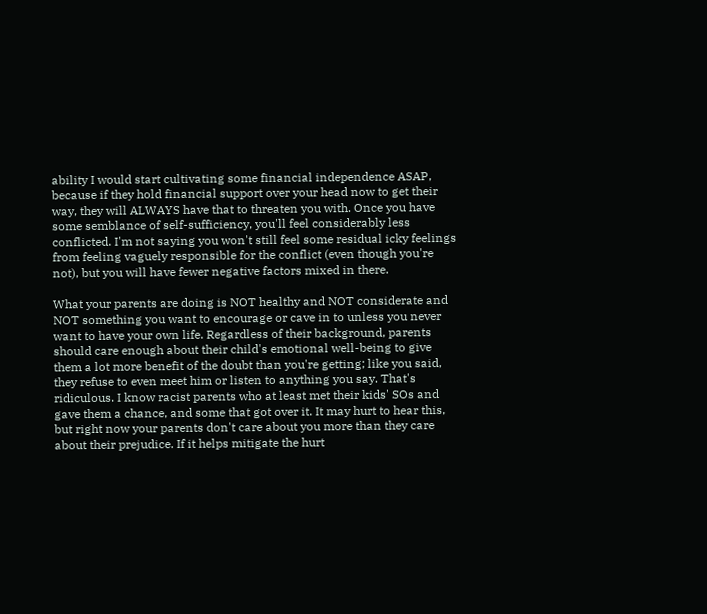ability I would start cultivating some financial independence ASAP, because if they hold financial support over your head now to get their way, they will ALWAYS have that to threaten you with. Once you have some semblance of self-sufficiency, you'll feel considerably less conflicted. I'm not saying you won't still feel some residual icky feelings from feeling vaguely responsible for the conflict (even though you're not), but you will have fewer negative factors mixed in there.

What your parents are doing is NOT healthy and NOT considerate and NOT something you want to encourage or cave in to unless you never want to have your own life. Regardless of their background, parents should care enough about their child's emotional well-being to give them a lot more benefit of the doubt than you're getting; like you said, they refuse to even meet him or listen to anything you say. That's ridiculous. I know racist parents who at least met their kids' SOs and gave them a chance, and some that got over it. It may hurt to hear this, but right now your parents don't care about you more than they care about their prejudice. If it helps mitigate the hurt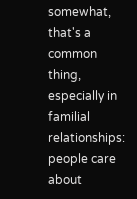somewhat, that's a common thing, especially in familial relationships: people care about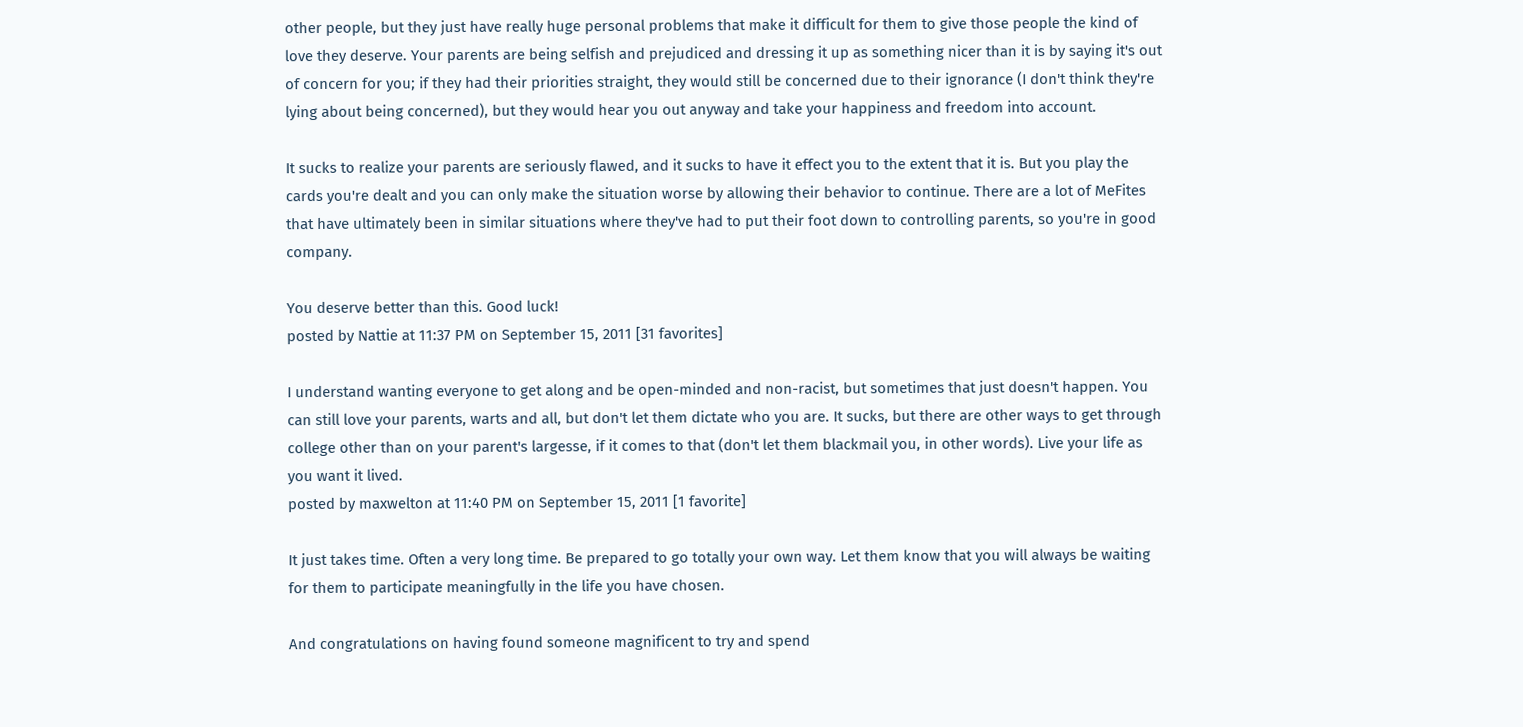other people, but they just have really huge personal problems that make it difficult for them to give those people the kind of love they deserve. Your parents are being selfish and prejudiced and dressing it up as something nicer than it is by saying it's out of concern for you; if they had their priorities straight, they would still be concerned due to their ignorance (I don't think they're lying about being concerned), but they would hear you out anyway and take your happiness and freedom into account.

It sucks to realize your parents are seriously flawed, and it sucks to have it effect you to the extent that it is. But you play the cards you're dealt and you can only make the situation worse by allowing their behavior to continue. There are a lot of MeFites that have ultimately been in similar situations where they've had to put their foot down to controlling parents, so you're in good company.

You deserve better than this. Good luck!
posted by Nattie at 11:37 PM on September 15, 2011 [31 favorites]

I understand wanting everyone to get along and be open-minded and non-racist, but sometimes that just doesn't happen. You can still love your parents, warts and all, but don't let them dictate who you are. It sucks, but there are other ways to get through college other than on your parent's largesse, if it comes to that (don't let them blackmail you, in other words). Live your life as you want it lived.
posted by maxwelton at 11:40 PM on September 15, 2011 [1 favorite]

It just takes time. Often a very long time. Be prepared to go totally your own way. Let them know that you will always be waiting for them to participate meaningfully in the life you have chosen.

And congratulations on having found someone magnificent to try and spend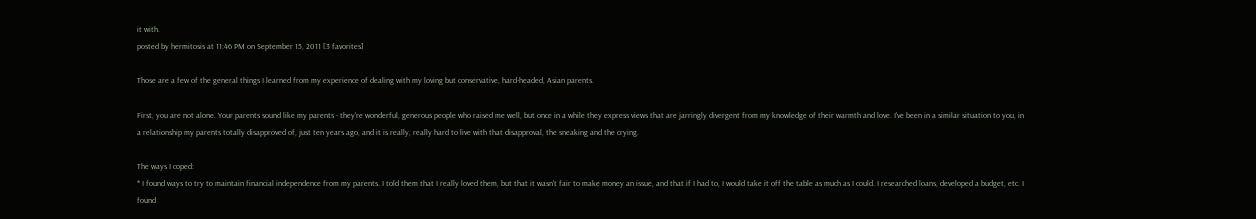it with.
posted by hermitosis at 11:46 PM on September 15, 2011 [3 favorites]

Those are a few of the general things I learned from my experience of dealing with my loving but conservative, hard-headed, Asian parents.

First, you are not alone. Your parents sound like my parents - they're wonderful, generous people who raised me well, but once in a while they express views that are jarringly divergent from my knowledge of their warmth and love. I've been in a similar situation to you, in a relationship my parents totally disapproved of, just ten years ago, and it is really, really hard to live with that disapproval, the sneaking and the crying.

The ways I coped:
* I found ways to try to maintain financial independence from my parents. I told them that I really loved them, but that it wasn't fair to make money an issue, and that if I had to, I would take it off the table as much as I could. I researched loans, developed a budget, etc. I found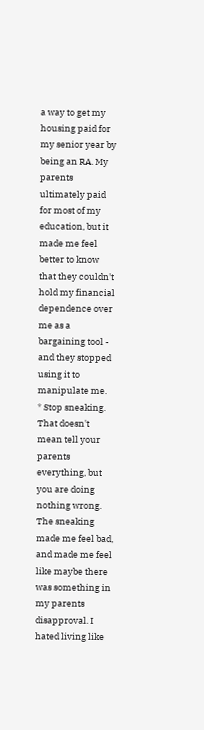a way to get my housing paid for my senior year by being an RA. My parents ultimately paid for most of my education, but it made me feel better to know that they couldn't hold my financial dependence over me as a bargaining tool - and they stopped using it to manipulate me.
* Stop sneaking. That doesn't mean tell your parents everything, but you are doing nothing wrong. The sneaking made me feel bad, and made me feel like maybe there was something in my parents disapproval. I hated living like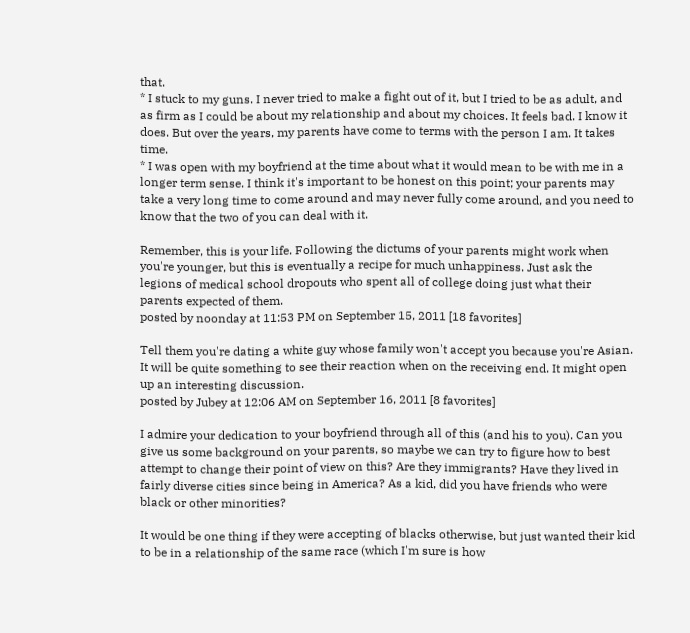that.
* I stuck to my guns. I never tried to make a fight out of it, but I tried to be as adult, and as firm as I could be about my relationship and about my choices. It feels bad. I know it does. But over the years, my parents have come to terms with the person I am. It takes time.
* I was open with my boyfriend at the time about what it would mean to be with me in a longer term sense. I think it's important to be honest on this point; your parents may take a very long time to come around and may never fully come around, and you need to know that the two of you can deal with it.

Remember, this is your life. Following the dictums of your parents might work when you're younger, but this is eventually a recipe for much unhappiness. Just ask the legions of medical school dropouts who spent all of college doing just what their parents expected of them.
posted by noonday at 11:53 PM on September 15, 2011 [18 favorites]

Tell them you're dating a white guy whose family won't accept you because you're Asian. It will be quite something to see their reaction when on the receiving end. It might open up an interesting discussion.
posted by Jubey at 12:06 AM on September 16, 2011 [8 favorites]

I admire your dedication to your boyfriend through all of this (and his to you). Can you give us some background on your parents, so maybe we can try to figure how to best attempt to change their point of view on this? Are they immigrants? Have they lived in fairly diverse cities since being in America? As a kid, did you have friends who were black or other minorities?

It would be one thing if they were accepting of blacks otherwise, but just wanted their kid to be in a relationship of the same race (which I'm sure is how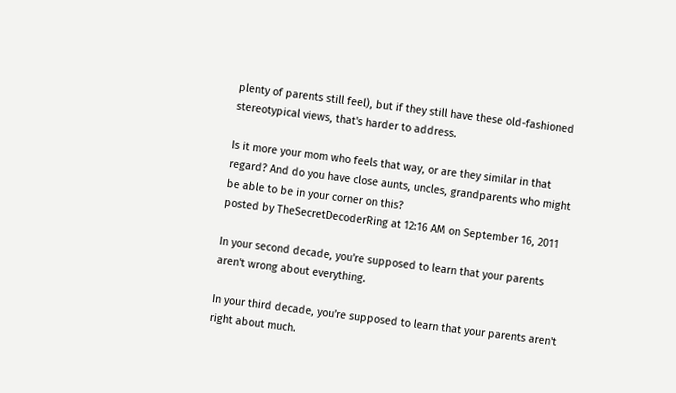plenty of parents still feel), but if they still have these old-fashioned stereotypical views, that's harder to address.

Is it more your mom who feels that way, or are they similar in that regard? And do you have close aunts, uncles, grandparents who might be able to be in your corner on this?
posted by TheSecretDecoderRing at 12:16 AM on September 16, 2011

In your second decade, you're supposed to learn that your parents aren't wrong about everything.

In your third decade, you're supposed to learn that your parents aren't right about much.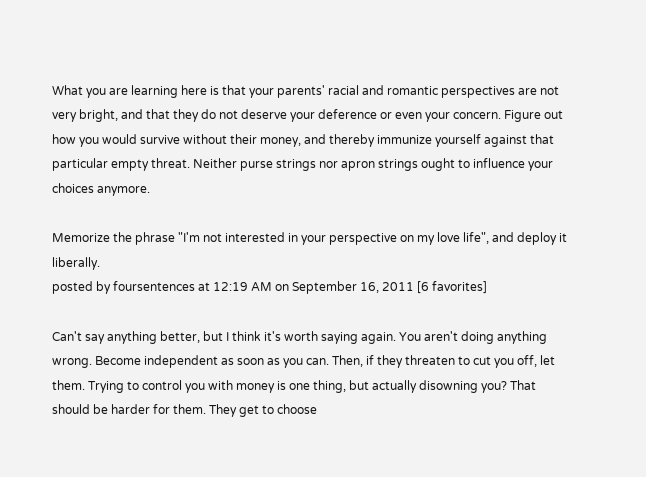What you are learning here is that your parents' racial and romantic perspectives are not very bright, and that they do not deserve your deference or even your concern. Figure out how you would survive without their money, and thereby immunize yourself against that particular empty threat. Neither purse strings nor apron strings ought to influence your choices anymore.

Memorize the phrase "I'm not interested in your perspective on my love life", and deploy it liberally.
posted by foursentences at 12:19 AM on September 16, 2011 [6 favorites]

Can't say anything better, but I think it's worth saying again. You aren't doing anything wrong. Become independent as soon as you can. Then, if they threaten to cut you off, let them. Trying to control you with money is one thing, but actually disowning you? That should be harder for them. They get to choose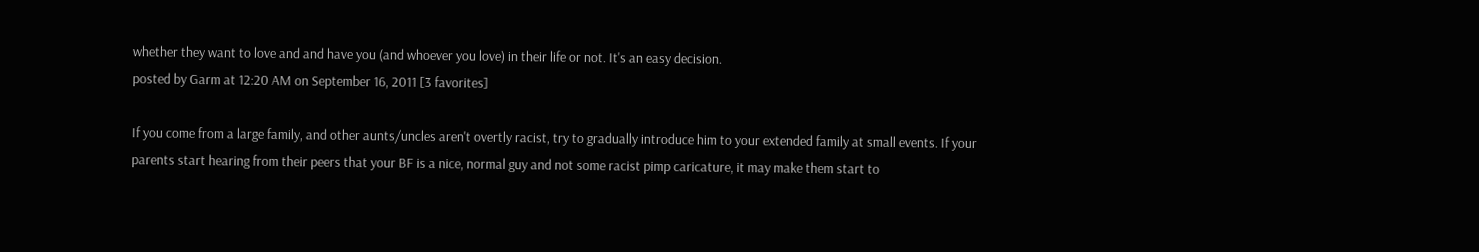whether they want to love and and have you (and whoever you love) in their life or not. It's an easy decision.
posted by Garm at 12:20 AM on September 16, 2011 [3 favorites]

If you come from a large family, and other aunts/uncles aren't overtly racist, try to gradually introduce him to your extended family at small events. If your parents start hearing from their peers that your BF is a nice, normal guy and not some racist pimp caricature, it may make them start to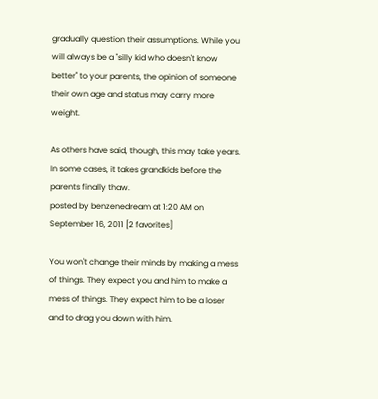gradually question their assumptions. While you will always be a "silly kid who doesn't know better" to your parents, the opinion of someone their own age and status may carry more weight.

As others have said, though, this may take years. In some cases, it takes grandkids before the parents finally thaw.
posted by benzenedream at 1:20 AM on September 16, 2011 [2 favorites]

You won't change their minds by making a mess of things. They expect you and him to make a mess of things. They expect him to be a loser and to drag you down with him.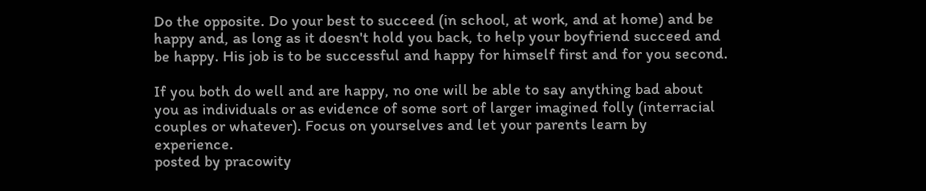Do the opposite. Do your best to succeed (in school, at work, and at home) and be happy and, as long as it doesn't hold you back, to help your boyfriend succeed and be happy. His job is to be successful and happy for himself first and for you second.

If you both do well and are happy, no one will be able to say anything bad about you as individuals or as evidence of some sort of larger imagined folly (interracial couples or whatever). Focus on yourselves and let your parents learn by experience.
posted by pracowity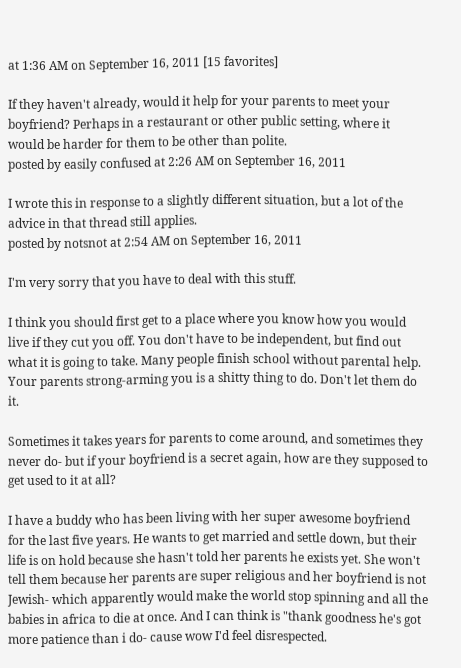at 1:36 AM on September 16, 2011 [15 favorites]

If they haven't already, would it help for your parents to meet your boyfriend? Perhaps in a restaurant or other public setting, where it would be harder for them to be other than polite.
posted by easily confused at 2:26 AM on September 16, 2011

I wrote this in response to a slightly different situation, but a lot of the advice in that thread still applies.
posted by notsnot at 2:54 AM on September 16, 2011

I'm very sorry that you have to deal with this stuff.

I think you should first get to a place where you know how you would live if they cut you off. You don't have to be independent, but find out what it is going to take. Many people finish school without parental help. Your parents strong-arming you is a shitty thing to do. Don't let them do it.

Sometimes it takes years for parents to come around, and sometimes they never do- but if your boyfriend is a secret again, how are they supposed to get used to it at all?

I have a buddy who has been living with her super awesome boyfriend for the last five years. He wants to get married and settle down, but their life is on hold because she hasn't told her parents he exists yet. She won't tell them because her parents are super religious and her boyfriend is not Jewish- which apparently would make the world stop spinning and all the babies in africa to die at once. And I can think is "thank goodness he's got more patience than i do- cause wow I'd feel disrespected.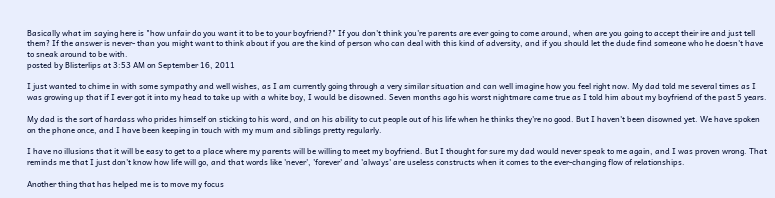Basically what im saying here is "how unfair do you want it to be to your boyfriend?" If you don't think you're parents are ever going to come around, when are you going to accept their ire and just tell them? If the answer is never- than you might want to think about if you are the kind of person who can deal with this kind of adversity, and if you should let the dude find someone who he doesn't have to sneak around to be with.
posted by Blisterlips at 3:53 AM on September 16, 2011

I just wanted to chime in with some sympathy and well wishes, as I am currently going through a very similar situation and can well imagine how you feel right now. My dad told me several times as I was growing up that if I ever got it into my head to take up with a white boy, I would be disowned. Seven months ago his worst nightmare came true as I told him about my boyfriend of the past 5 years.

My dad is the sort of hardass who prides himself on sticking to his word, and on his ability to cut people out of his life when he thinks they're no good. But I haven't been disowned yet. We have spoken on the phone once, and I have been keeping in touch with my mum and siblings pretty regularly.

I have no illusions that it will be easy to get to a place where my parents will be willing to meet my boyfriend. But I thought for sure my dad would never speak to me again, and I was proven wrong. That reminds me that I just don't know how life will go, and that words like 'never', 'forever' and 'always' are useless constructs when it comes to the ever-changing flow of relationships.

Another thing that has helped me is to move my focus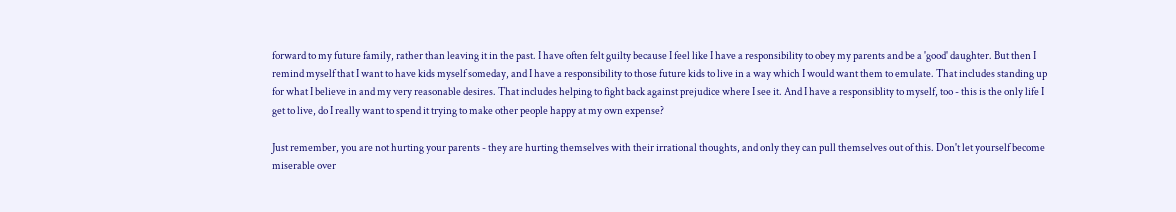forward to my future family, rather than leaving it in the past. I have often felt guilty because I feel like I have a responsibility to obey my parents and be a 'good' daughter. But then I remind myself that I want to have kids myself someday, and I have a responsibility to those future kids to live in a way which I would want them to emulate. That includes standing up for what I believe in and my very reasonable desires. That includes helping to fight back against prejudice where I see it. And I have a responsiblity to myself, too - this is the only life I get to live, do I really want to spend it trying to make other people happy at my own expense?

Just remember, you are not hurting your parents - they are hurting themselves with their irrational thoughts, and only they can pull themselves out of this. Don't let yourself become miserable over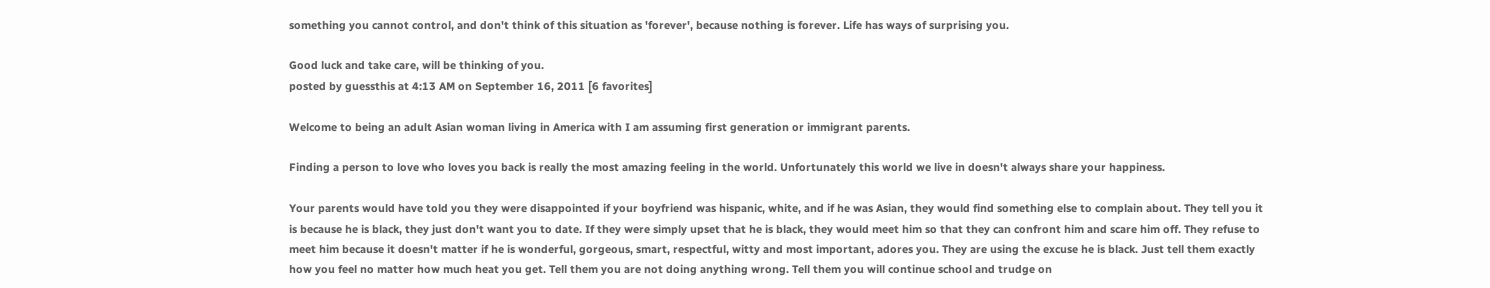something you cannot control, and don't think of this situation as 'forever', because nothing is forever. Life has ways of surprising you.

Good luck and take care, will be thinking of you.
posted by guessthis at 4:13 AM on September 16, 2011 [6 favorites]

Welcome to being an adult Asian woman living in America with I am assuming first generation or immigrant parents.

Finding a person to love who loves you back is really the most amazing feeling in the world. Unfortunately this world we live in doesn't always share your happiness.

Your parents would have told you they were disappointed if your boyfriend was hispanic, white, and if he was Asian, they would find something else to complain about. They tell you it is because he is black, they just don't want you to date. If they were simply upset that he is black, they would meet him so that they can confront him and scare him off. They refuse to meet him because it doesn't matter if he is wonderful, gorgeous, smart, respectful, witty and most important, adores you. They are using the excuse he is black. Just tell them exactly how you feel no matter how much heat you get. Tell them you are not doing anything wrong. Tell them you will continue school and trudge on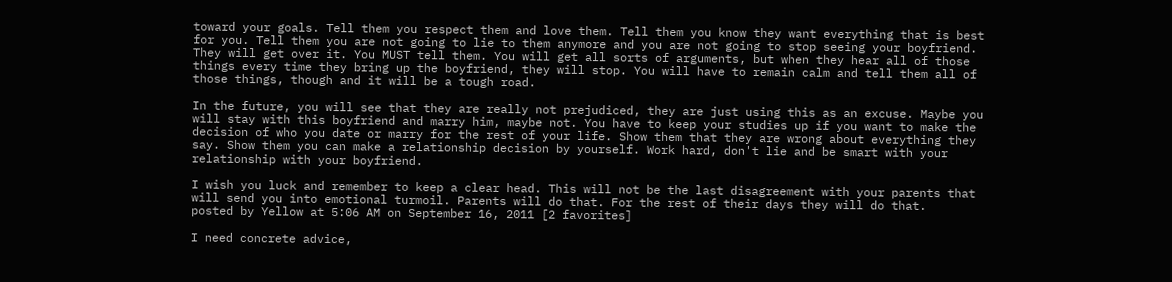toward your goals. Tell them you respect them and love them. Tell them you know they want everything that is best for you. Tell them you are not going to lie to them anymore and you are not going to stop seeing your boyfriend. They will get over it. You MUST tell them. You will get all sorts of arguments, but when they hear all of those things every time they bring up the boyfriend, they will stop. You will have to remain calm and tell them all of those things, though and it will be a tough road.

In the future, you will see that they are really not prejudiced, they are just using this as an excuse. Maybe you will stay with this boyfriend and marry him, maybe not. You have to keep your studies up if you want to make the decision of who you date or marry for the rest of your life. Show them that they are wrong about everything they say. Show them you can make a relationship decision by yourself. Work hard, don't lie and be smart with your relationship with your boyfriend.

I wish you luck and remember to keep a clear head. This will not be the last disagreement with your parents that will send you into emotional turmoil. Parents will do that. For the rest of their days they will do that.
posted by Yellow at 5:06 AM on September 16, 2011 [2 favorites]

I need concrete advice,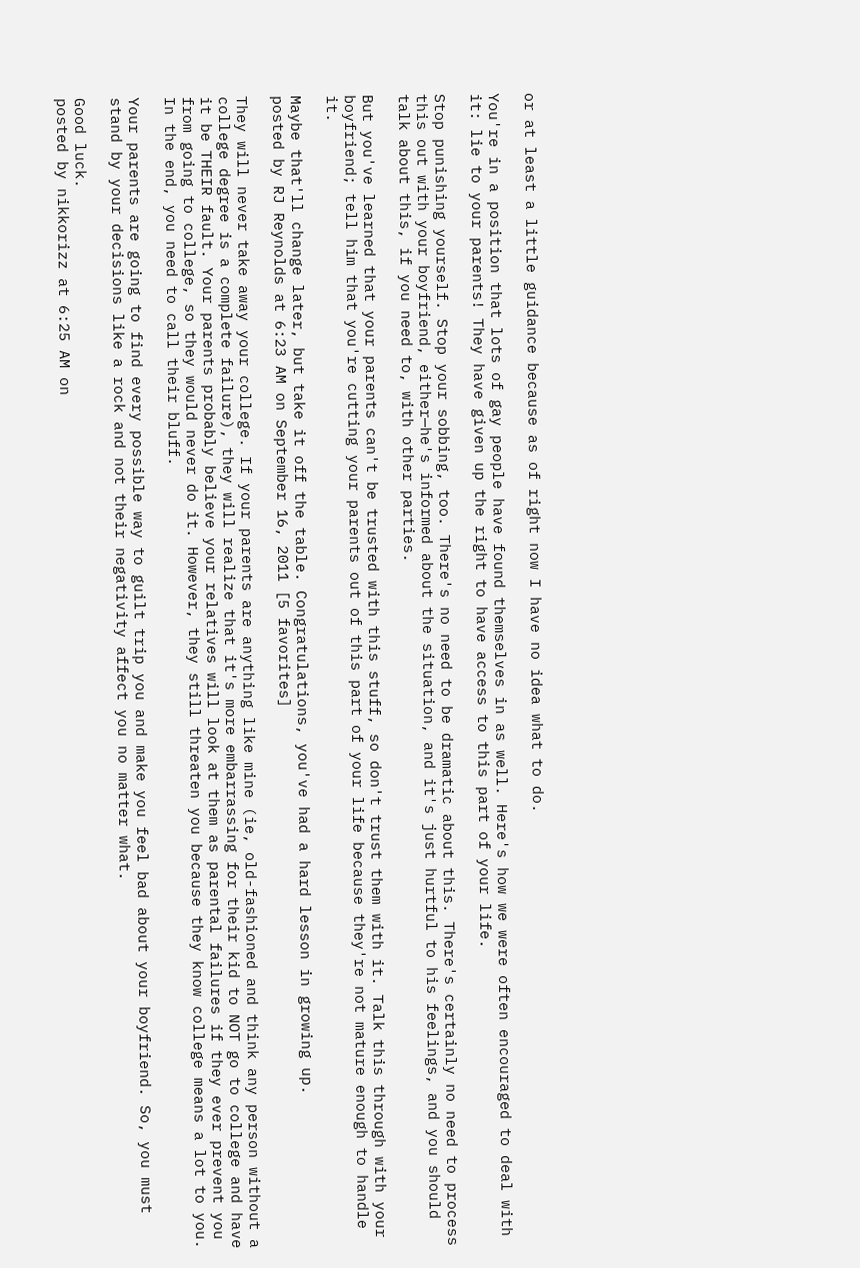or at least a little guidance because as of right now I have no idea what to do.

You're in a position that lots of gay people have found themselves in as well. Here's how we were often encouraged to deal with it: lie to your parents! They have given up the right to have access to this part of your life.

Stop punishing yourself. Stop your sobbing, too. There's no need to be dramatic about this. There's certainly no need to process this out with your boyfriend, either—he's informed about the situation, and it's just hurtful to his feelings, and you should talk about this, if you need to, with other parties.

But you've learned that your parents can't be trusted with this stuff, so don't trust them with it. Talk this through with your boyfriend; tell him that you're cutting your parents out of this part of your life because they're not mature enough to handle it.

Maybe that'll change later, but take it off the table. Congratulations, you've had a hard lesson in growing up.
posted by RJ Reynolds at 6:23 AM on September 16, 2011 [5 favorites]

They will never take away your college. If your parents are anything like mine (ie, old-fashioned and think any person without a college degree is a complete failure), they will realize that it's more embarrassing for their kid to NOT go to college and have it be THEIR fault. Your parents probably believe your relatives will look at them as parental failures if they ever prevent you from going to college, so they would never do it. However, they still threaten you because they know college means a lot to you. In the end, you need to call their bluff.

Your parents are going to find every possible way to guilt trip you and make you feel bad about your boyfriend. So, you must stand by your decisions like a rock and not their negativity affect you no matter what.

Good luck.
posted by nikkorizz at 6:25 AM on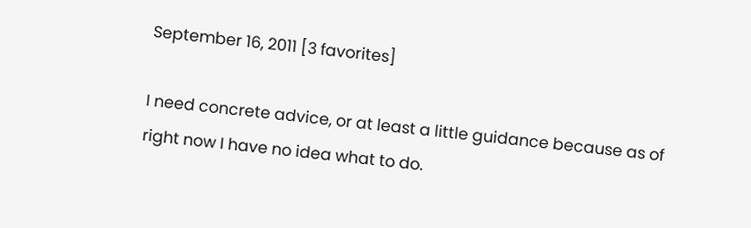September 16, 2011 [3 favorites]

I need concrete advice, or at least a little guidance because as of right now I have no idea what to do.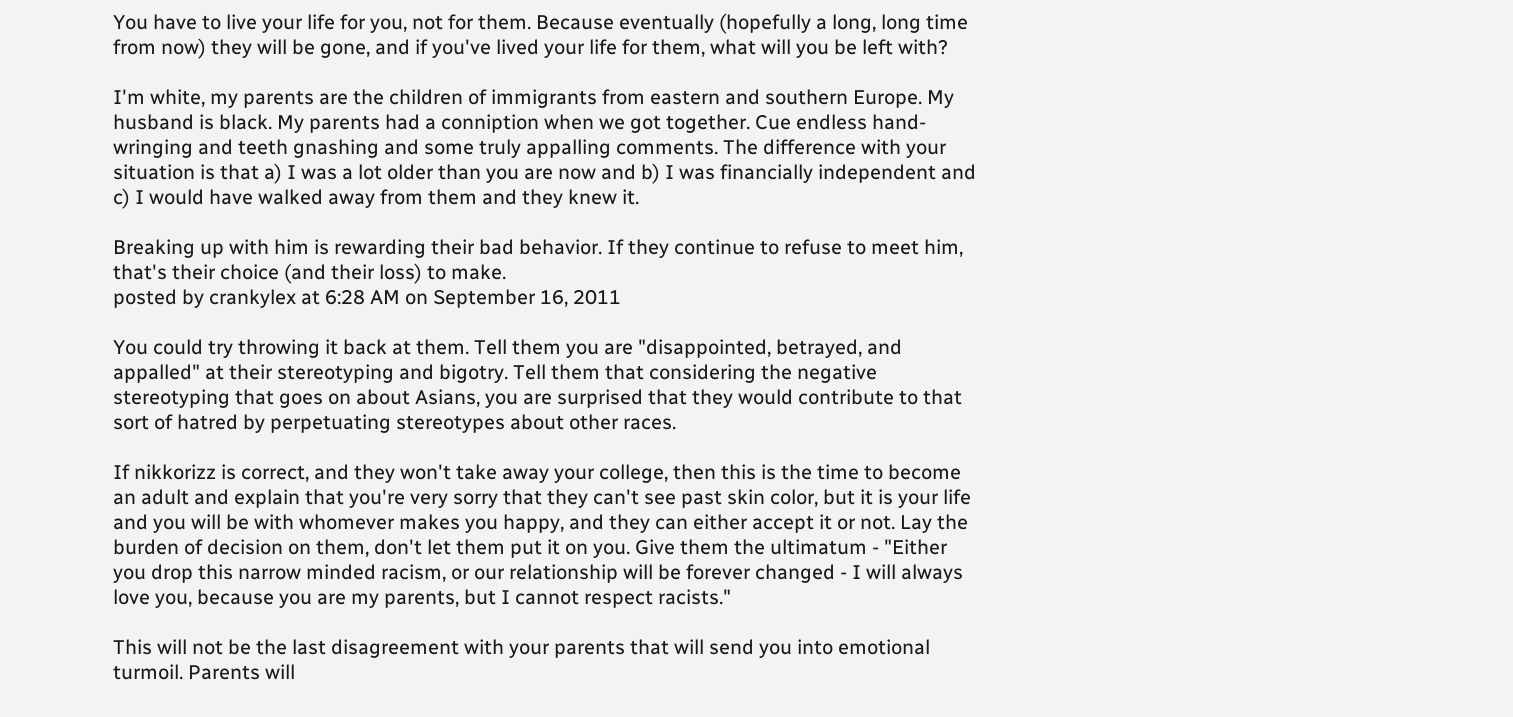You have to live your life for you, not for them. Because eventually (hopefully a long, long time from now) they will be gone, and if you've lived your life for them, what will you be left with?

I'm white, my parents are the children of immigrants from eastern and southern Europe. My husband is black. My parents had a conniption when we got together. Cue endless hand-wringing and teeth gnashing and some truly appalling comments. The difference with your situation is that a) I was a lot older than you are now and b) I was financially independent and c) I would have walked away from them and they knew it.

Breaking up with him is rewarding their bad behavior. If they continue to refuse to meet him, that's their choice (and their loss) to make.
posted by crankylex at 6:28 AM on September 16, 2011

You could try throwing it back at them. Tell them you are "disappointed, betrayed, and appalled" at their stereotyping and bigotry. Tell them that considering the negative stereotyping that goes on about Asians, you are surprised that they would contribute to that sort of hatred by perpetuating stereotypes about other races.

If nikkorizz is correct, and they won't take away your college, then this is the time to become an adult and explain that you're very sorry that they can't see past skin color, but it is your life and you will be with whomever makes you happy, and they can either accept it or not. Lay the burden of decision on them, don't let them put it on you. Give them the ultimatum - "Either you drop this narrow minded racism, or our relationship will be forever changed - I will always love you, because you are my parents, but I cannot respect racists."

This will not be the last disagreement with your parents that will send you into emotional turmoil. Parents will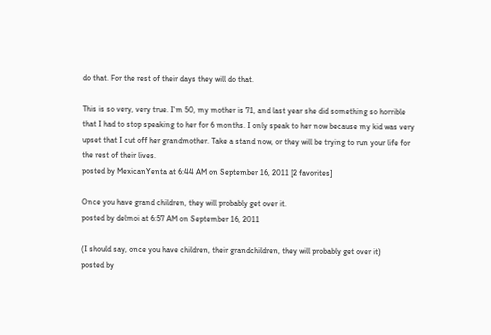do that. For the rest of their days they will do that.

This is so very, very true. I'm 50, my mother is 71, and last year she did something so horrible that I had to stop speaking to her for 6 months. I only speak to her now because my kid was very upset that I cut off her grandmother. Take a stand now, or they will be trying to run your life for the rest of their lives.
posted by MexicanYenta at 6:44 AM on September 16, 2011 [2 favorites]

Once you have grand children, they will probably get over it.
posted by delmoi at 6:57 AM on September 16, 2011

(I should say, once you have children, their grandchildren, they will probably get over it)
posted by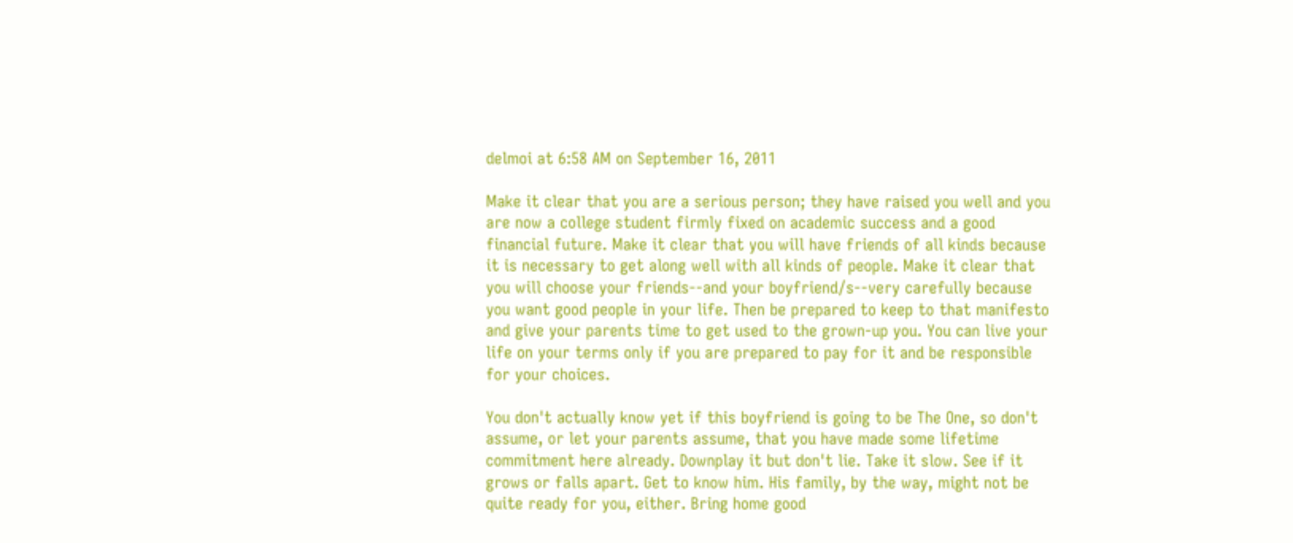delmoi at 6:58 AM on September 16, 2011

Make it clear that you are a serious person; they have raised you well and you are now a college student firmly fixed on academic success and a good financial future. Make it clear that you will have friends of all kinds because it is necessary to get along well with all kinds of people. Make it clear that you will choose your friends--and your boyfriend/s--very carefully because you want good people in your life. Then be prepared to keep to that manifesto and give your parents time to get used to the grown-up you. You can live your life on your terms only if you are prepared to pay for it and be responsible for your choices.

You don't actually know yet if this boyfriend is going to be The One, so don't assume, or let your parents assume, that you have made some lifetime commitment here already. Downplay it but don't lie. Take it slow. See if it grows or falls apart. Get to know him. His family, by the way, might not be quite ready for you, either. Bring home good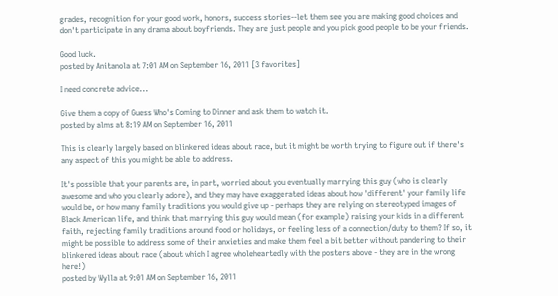grades, recognition for your good work, honors, success stories--let them see you are making good choices and don't participate in any drama about boyfriends. They are just people and you pick good people to be your friends.

Good luck.
posted by Anitanola at 7:01 AM on September 16, 2011 [3 favorites]

I need concrete advice...

Give them a copy of Guess Who's Coming to Dinner and ask them to watch it.
posted by alms at 8:19 AM on September 16, 2011

This is clearly largely based on blinkered ideas about race, but it might be worth trying to figure out if there's any aspect of this you might be able to address.

It's possible that your parents are, in part, worried about you eventually marrying this guy (who is clearly awesome and who you clearly adore), and they may have exaggerated ideas about how 'different' your family life would be, or how many family traditions you would give up - perhaps they are relying on stereotyped images of Black American life, and think that marrying this guy would mean (for example) raising your kids in a different faith, rejecting family traditions around food or holidays, or feeling less of a connection/duty to them? If so, it might be possible to address some of their anxieties and make them feel a bit better without pandering to their blinkered ideas about race (about which I agree wholeheartedly with the posters above - they are in the wrong here!)
posted by Wylla at 9:01 AM on September 16, 2011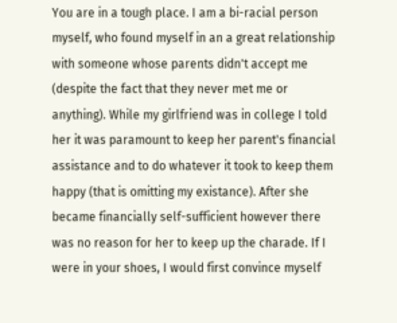You are in a tough place. I am a bi-racial person myself, who found myself in an a great relationship with someone whose parents didn't accept me (despite the fact that they never met me or anything). While my girlfriend was in college I told her it was paramount to keep her parent's financial assistance and to do whatever it took to keep them happy (that is omitting my existance). After she became financially self-sufficient however there was no reason for her to keep up the charade. If I were in your shoes, I would first convince myself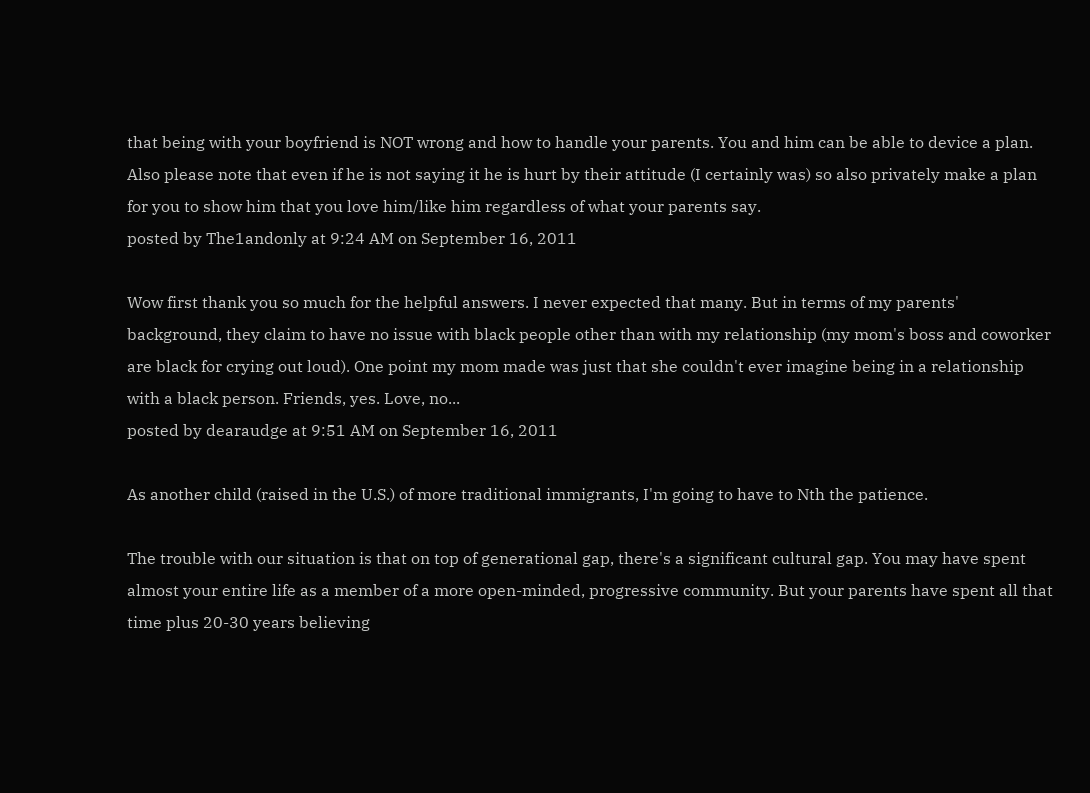that being with your boyfriend is NOT wrong and how to handle your parents. You and him can be able to device a plan. Also please note that even if he is not saying it he is hurt by their attitude (I certainly was) so also privately make a plan for you to show him that you love him/like him regardless of what your parents say.
posted by The1andonly at 9:24 AM on September 16, 2011

Wow first thank you so much for the helpful answers. I never expected that many. But in terms of my parents' background, they claim to have no issue with black people other than with my relationship (my mom's boss and coworker are black for crying out loud). One point my mom made was just that she couldn't ever imagine being in a relationship with a black person. Friends, yes. Love, no...
posted by dearaudge at 9:51 AM on September 16, 2011

As another child (raised in the U.S.) of more traditional immigrants, I'm going to have to Nth the patience.

The trouble with our situation is that on top of generational gap, there's a significant cultural gap. You may have spent almost your entire life as a member of a more open-minded, progressive community. But your parents have spent all that time plus 20-30 years believing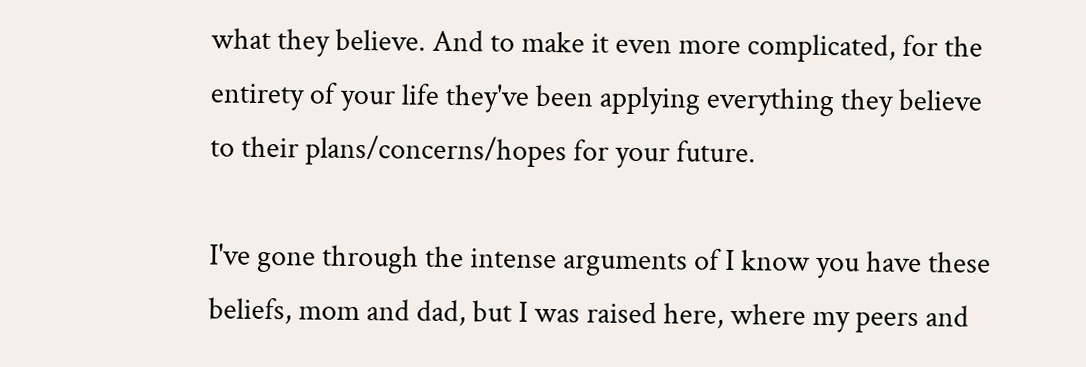what they believe. And to make it even more complicated, for the entirety of your life they've been applying everything they believe to their plans/concerns/hopes for your future.

I've gone through the intense arguments of I know you have these beliefs, mom and dad, but I was raised here, where my peers and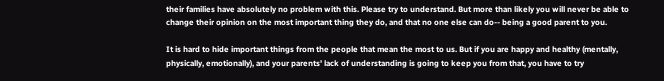their families have absolutely no problem with this. Please try to understand. But more than likely you will never be able to change their opinion on the most important thing they do, and that no one else can do-- being a good parent to you.

It is hard to hide important things from the people that mean the most to us. But if you are happy and healthy (mentally, physically, emotionally), and your parents' lack of understanding is going to keep you from that, you have to try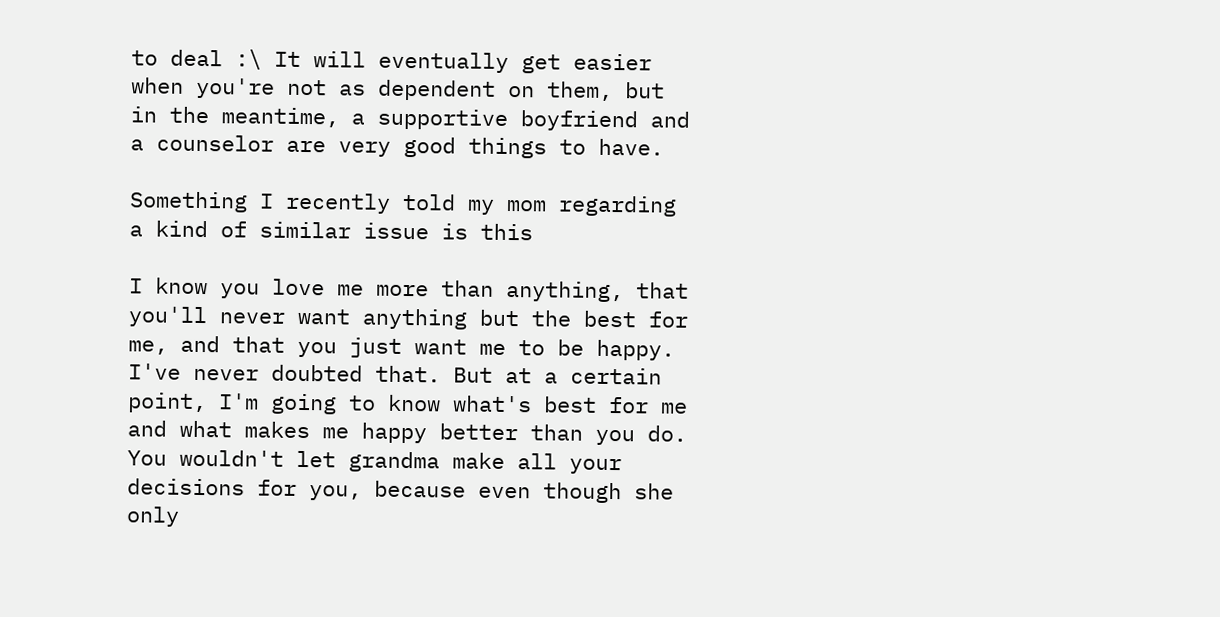to deal :\ It will eventually get easier when you're not as dependent on them, but in the meantime, a supportive boyfriend and a counselor are very good things to have.

Something I recently told my mom regarding a kind of similar issue is this

I know you love me more than anything, that you'll never want anything but the best for me, and that you just want me to be happy. I've never doubted that. But at a certain point, I'm going to know what's best for me and what makes me happy better than you do. You wouldn't let grandma make all your decisions for you, because even though she only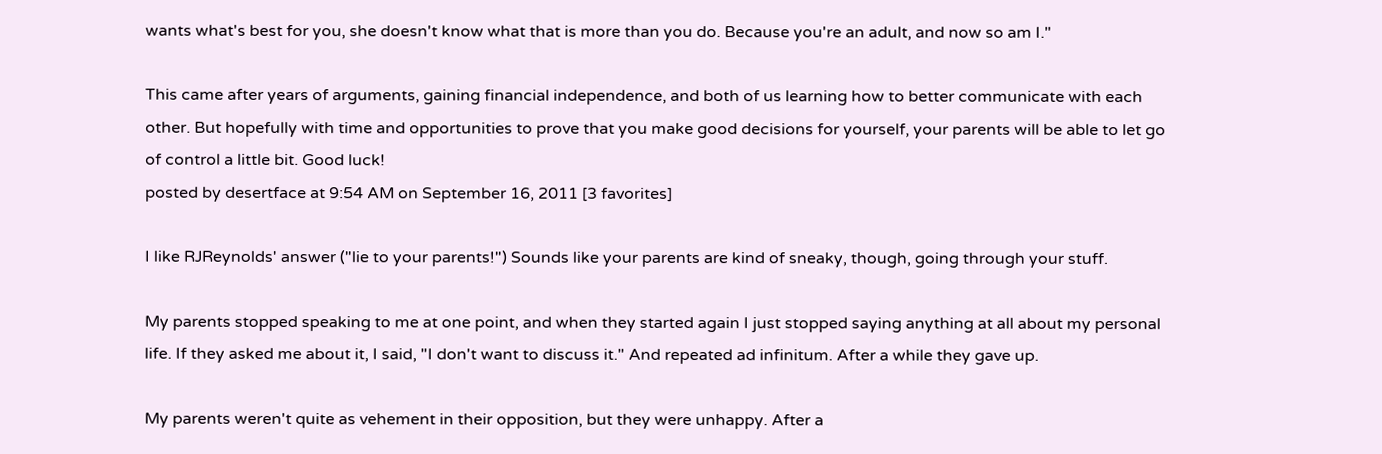wants what's best for you, she doesn't know what that is more than you do. Because you're an adult, and now so am I."

This came after years of arguments, gaining financial independence, and both of us learning how to better communicate with each other. But hopefully with time and opportunities to prove that you make good decisions for yourself, your parents will be able to let go of control a little bit. Good luck!
posted by desertface at 9:54 AM on September 16, 2011 [3 favorites]

I like RJReynolds' answer ("lie to your parents!") Sounds like your parents are kind of sneaky, though, going through your stuff.

My parents stopped speaking to me at one point, and when they started again I just stopped saying anything at all about my personal life. If they asked me about it, I said, "I don't want to discuss it." And repeated ad infinitum. After a while they gave up.

My parents weren't quite as vehement in their opposition, but they were unhappy. After a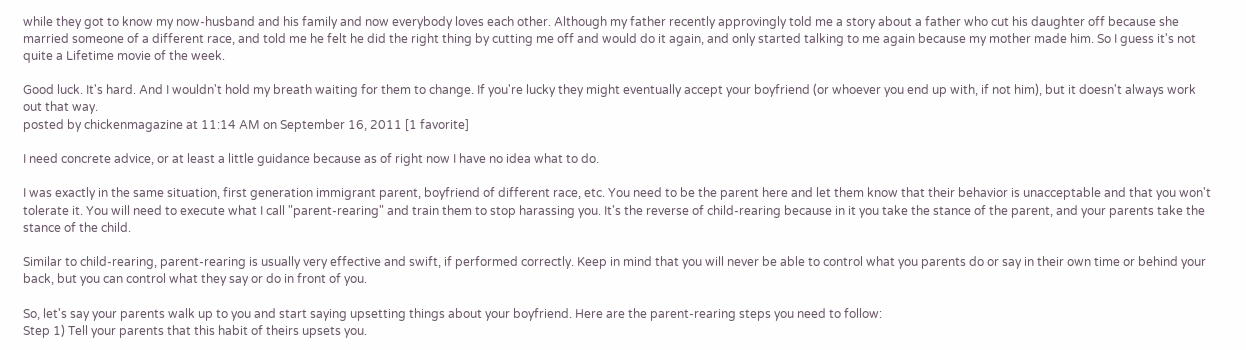while they got to know my now-husband and his family and now everybody loves each other. Although my father recently approvingly told me a story about a father who cut his daughter off because she married someone of a different race, and told me he felt he did the right thing by cutting me off and would do it again, and only started talking to me again because my mother made him. So I guess it's not quite a Lifetime movie of the week.

Good luck. It's hard. And I wouldn't hold my breath waiting for them to change. If you're lucky they might eventually accept your boyfriend (or whoever you end up with, if not him), but it doesn't always work out that way.
posted by chickenmagazine at 11:14 AM on September 16, 2011 [1 favorite]

I need concrete advice, or at least a little guidance because as of right now I have no idea what to do.

I was exactly in the same situation, first generation immigrant parent, boyfriend of different race, etc. You need to be the parent here and let them know that their behavior is unacceptable and that you won't tolerate it. You will need to execute what I call "parent-rearing" and train them to stop harassing you. It's the reverse of child-rearing because in it you take the stance of the parent, and your parents take the stance of the child.

Similar to child-rearing, parent-rearing is usually very effective and swift, if performed correctly. Keep in mind that you will never be able to control what you parents do or say in their own time or behind your back, but you can control what they say or do in front of you.

So, let's say your parents walk up to you and start saying upsetting things about your boyfriend. Here are the parent-rearing steps you need to follow:
Step 1) Tell your parents that this habit of theirs upsets you.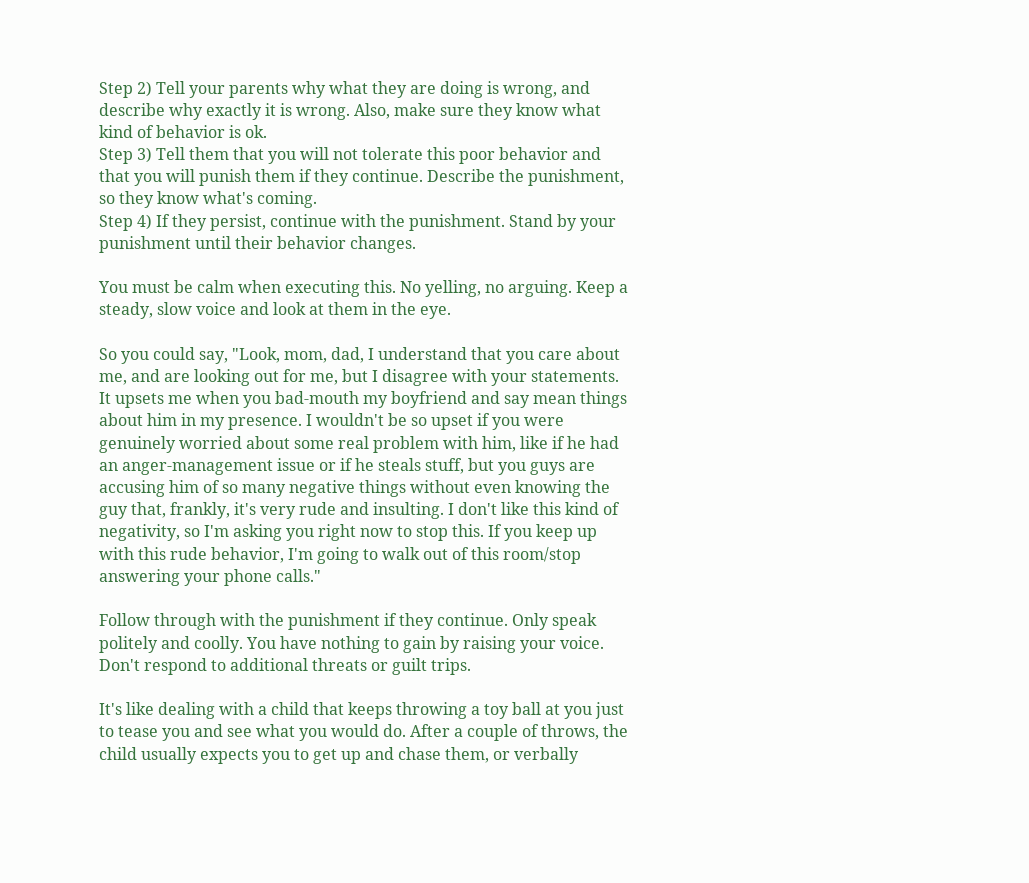Step 2) Tell your parents why what they are doing is wrong, and describe why exactly it is wrong. Also, make sure they know what kind of behavior is ok.
Step 3) Tell them that you will not tolerate this poor behavior and that you will punish them if they continue. Describe the punishment, so they know what's coming.
Step 4) If they persist, continue with the punishment. Stand by your punishment until their behavior changes.

You must be calm when executing this. No yelling, no arguing. Keep a steady, slow voice and look at them in the eye.

So you could say, "Look, mom, dad, I understand that you care about me, and are looking out for me, but I disagree with your statements. It upsets me when you bad-mouth my boyfriend and say mean things about him in my presence. I wouldn't be so upset if you were genuinely worried about some real problem with him, like if he had an anger-management issue or if he steals stuff, but you guys are accusing him of so many negative things without even knowing the guy that, frankly, it's very rude and insulting. I don't like this kind of negativity, so I'm asking you right now to stop this. If you keep up with this rude behavior, I'm going to walk out of this room/stop answering your phone calls."

Follow through with the punishment if they continue. Only speak politely and coolly. You have nothing to gain by raising your voice. Don't respond to additional threats or guilt trips.

It's like dealing with a child that keeps throwing a toy ball at you just to tease you and see what you would do. After a couple of throws, the child usually expects you to get up and chase them, or verbally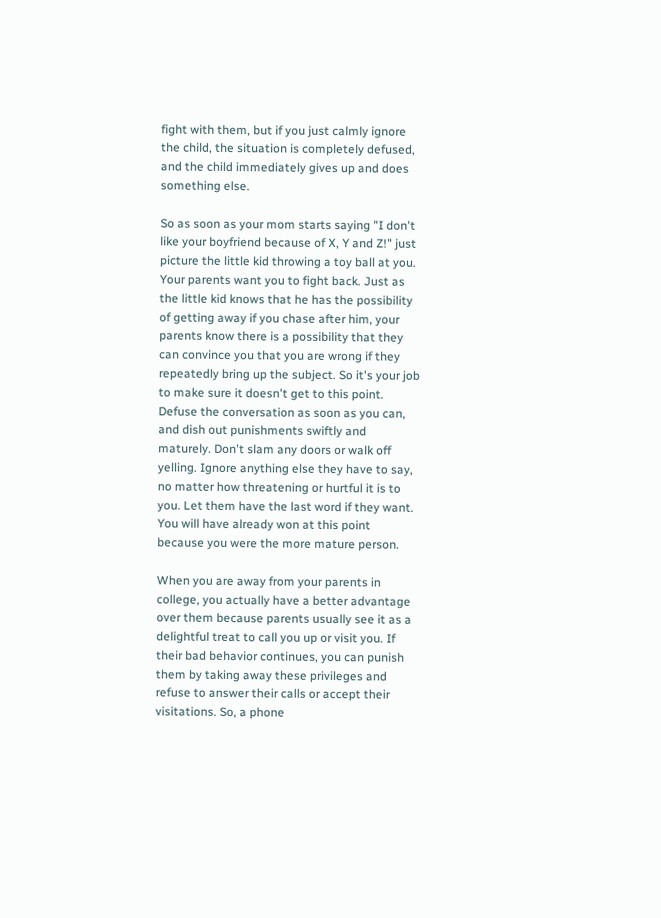fight with them, but if you just calmly ignore the child, the situation is completely defused, and the child immediately gives up and does something else.

So as soon as your mom starts saying "I don't like your boyfriend because of X, Y and Z!" just picture the little kid throwing a toy ball at you. Your parents want you to fight back. Just as the little kid knows that he has the possibility of getting away if you chase after him, your parents know there is a possibility that they can convince you that you are wrong if they repeatedly bring up the subject. So it's your job to make sure it doesn't get to this point. Defuse the conversation as soon as you can, and dish out punishments swiftly and maturely. Don't slam any doors or walk off yelling. Ignore anything else they have to say, no matter how threatening or hurtful it is to you. Let them have the last word if they want. You will have already won at this point because you were the more mature person.

When you are away from your parents in college, you actually have a better advantage over them because parents usually see it as a delightful treat to call you up or visit you. If their bad behavior continues, you can punish them by taking away these privileges and refuse to answer their calls or accept their visitations. So, a phone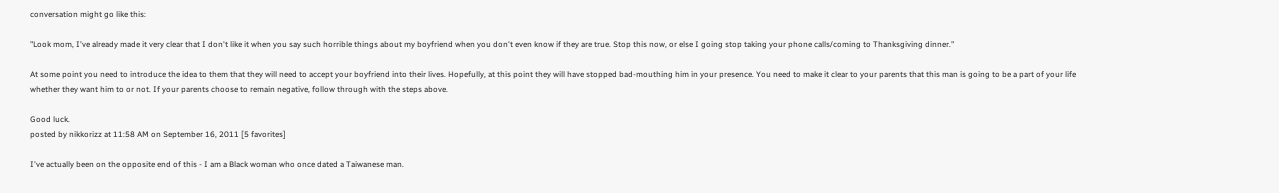conversation might go like this:

"Look mom, I've already made it very clear that I don't like it when you say such horrible things about my boyfriend when you don't even know if they are true. Stop this now, or else I going stop taking your phone calls/coming to Thanksgiving dinner."

At some point you need to introduce the idea to them that they will need to accept your boyfriend into their lives. Hopefully, at this point they will have stopped bad-mouthing him in your presence. You need to make it clear to your parents that this man is going to be a part of your life whether they want him to or not. If your parents choose to remain negative, follow through with the steps above.

Good luck.
posted by nikkorizz at 11:58 AM on September 16, 2011 [5 favorites]

I've actually been on the opposite end of this - I am a Black woman who once dated a Taiwanese man.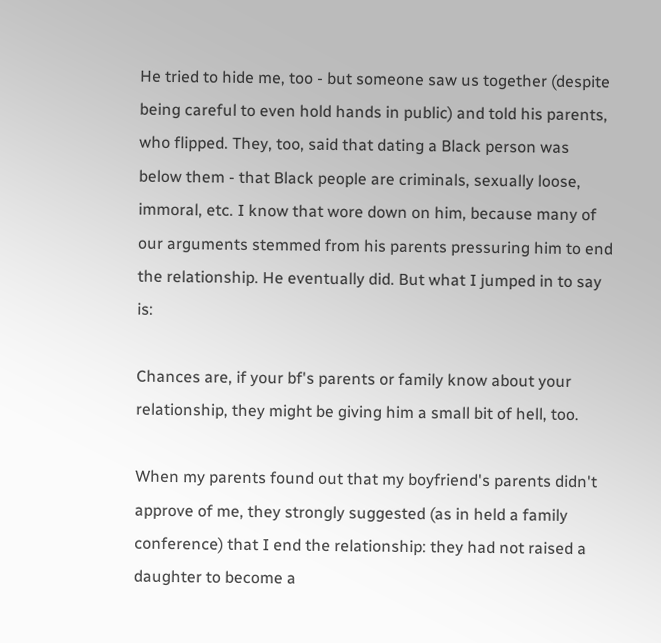He tried to hide me, too - but someone saw us together (despite being careful to even hold hands in public) and told his parents, who flipped. They, too, said that dating a Black person was below them - that Black people are criminals, sexually loose, immoral, etc. I know that wore down on him, because many of our arguments stemmed from his parents pressuring him to end the relationship. He eventually did. But what I jumped in to say is:

Chances are, if your bf's parents or family know about your relationship, they might be giving him a small bit of hell, too.

When my parents found out that my boyfriend's parents didn't approve of me, they strongly suggested (as in held a family conference) that I end the relationship: they had not raised a daughter to become a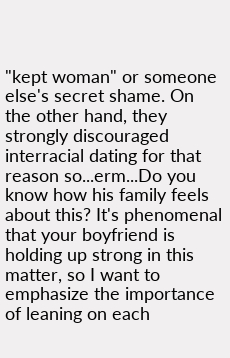"kept woman" or someone else's secret shame. On the other hand, they strongly discouraged interracial dating for that reason so...erm...Do you know how his family feels about this? It's phenomenal that your boyfriend is holding up strong in this matter, so I want to emphasize the importance of leaning on each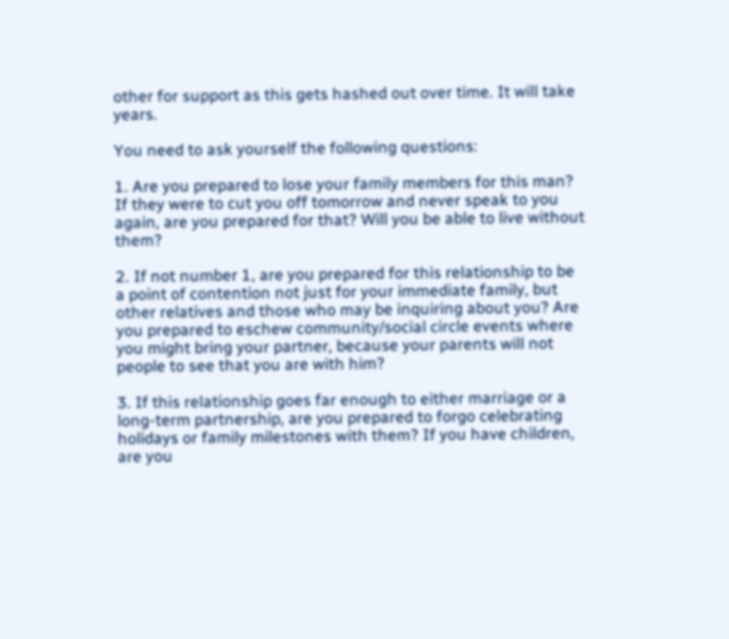other for support as this gets hashed out over time. It will take years.

You need to ask yourself the following questions:

1. Are you prepared to lose your family members for this man? If they were to cut you off tomorrow and never speak to you again, are you prepared for that? Will you be able to live without them?

2. If not number 1, are you prepared for this relationship to be a point of contention not just for your immediate family, but other relatives and those who may be inquiring about you? Are you prepared to eschew community/social circle events where you might bring your partner, because your parents will not people to see that you are with him?

3. If this relationship goes far enough to either marriage or a long-term partnership, are you prepared to forgo celebrating holidays or family milestones with them? If you have children, are you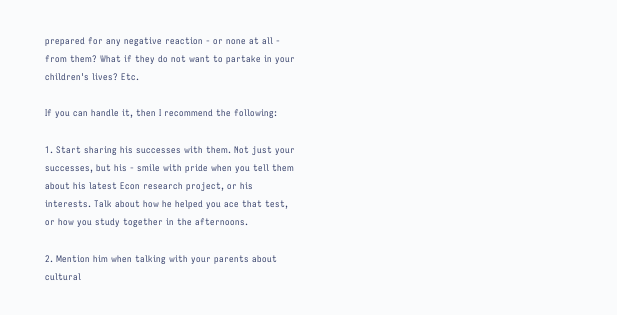prepared for any negative reaction - or none at all - from them? What if they do not want to partake in your children's lives? Etc.

If you can handle it, then I recommend the following:

1. Start sharing his successes with them. Not just your successes, but his - smile with pride when you tell them about his latest Econ research project, or his interests. Talk about how he helped you ace that test, or how you study together in the afternoons.

2. Mention him when talking with your parents about cultural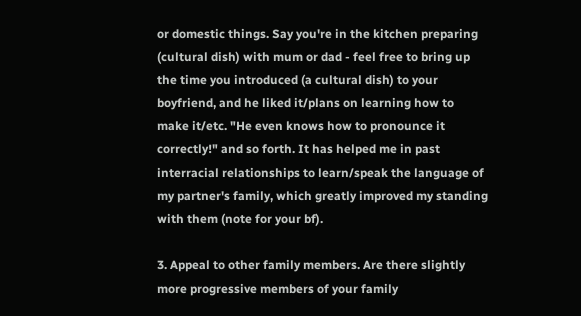or domestic things. Say you're in the kitchen preparing (cultural dish) with mum or dad - feel free to bring up the time you introduced (a cultural dish) to your boyfriend, and he liked it/plans on learning how to make it/etc. "He even knows how to pronounce it correctly!" and so forth. It has helped me in past interracial relationships to learn/speak the language of my partner's family, which greatly improved my standing with them (note for your bf).

3. Appeal to other family members. Are there slightly more progressive members of your family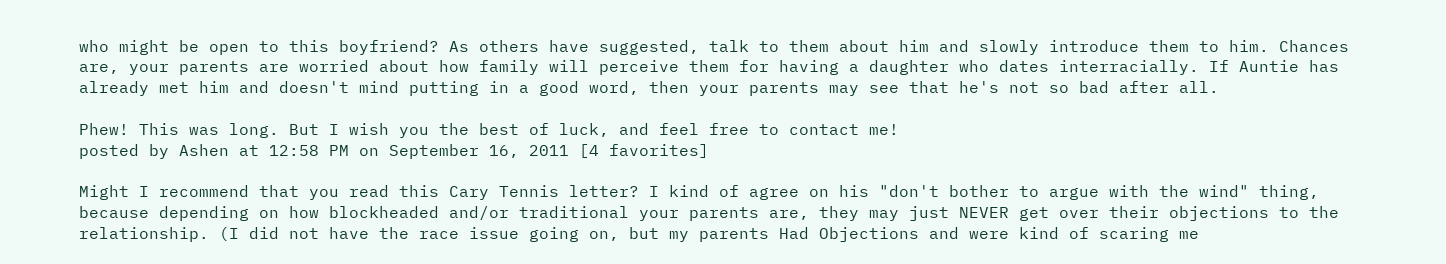who might be open to this boyfriend? As others have suggested, talk to them about him and slowly introduce them to him. Chances are, your parents are worried about how family will perceive them for having a daughter who dates interracially. If Auntie has already met him and doesn't mind putting in a good word, then your parents may see that he's not so bad after all.

Phew! This was long. But I wish you the best of luck, and feel free to contact me!
posted by Ashen at 12:58 PM on September 16, 2011 [4 favorites]

Might I recommend that you read this Cary Tennis letter? I kind of agree on his "don't bother to argue with the wind" thing, because depending on how blockheaded and/or traditional your parents are, they may just NEVER get over their objections to the relationship. (I did not have the race issue going on, but my parents Had Objections and were kind of scaring me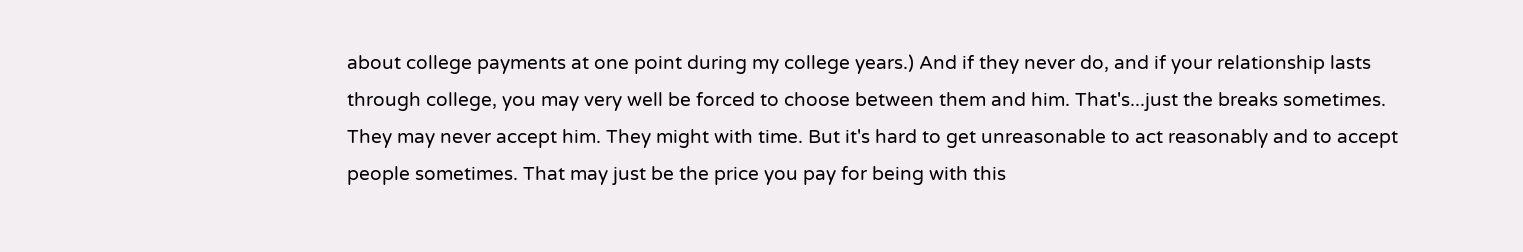about college payments at one point during my college years.) And if they never do, and if your relationship lasts through college, you may very well be forced to choose between them and him. That's...just the breaks sometimes. They may never accept him. They might with time. But it's hard to get unreasonable to act reasonably and to accept people sometimes. That may just be the price you pay for being with this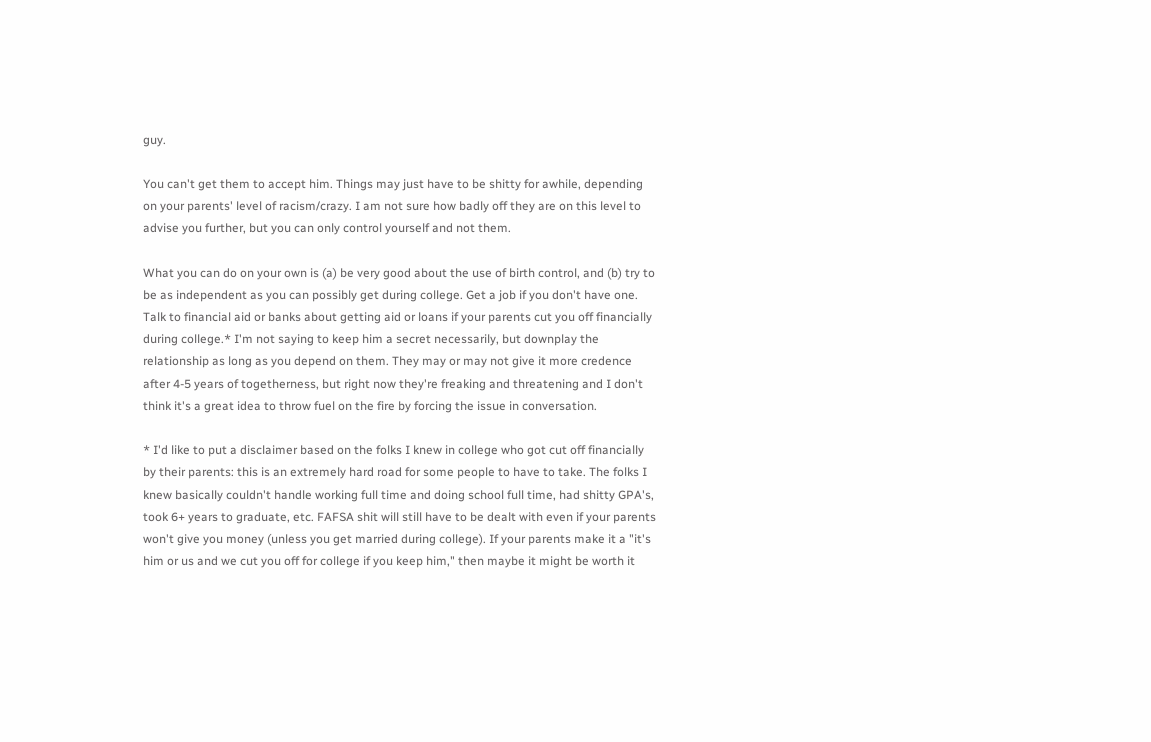guy.

You can't get them to accept him. Things may just have to be shitty for awhile, depending on your parents' level of racism/crazy. I am not sure how badly off they are on this level to advise you further, but you can only control yourself and not them.

What you can do on your own is (a) be very good about the use of birth control, and (b) try to be as independent as you can possibly get during college. Get a job if you don't have one. Talk to financial aid or banks about getting aid or loans if your parents cut you off financially during college.* I'm not saying to keep him a secret necessarily, but downplay the relationship as long as you depend on them. They may or may not give it more credence after 4-5 years of togetherness, but right now they're freaking and threatening and I don't think it's a great idea to throw fuel on the fire by forcing the issue in conversation.

* I'd like to put a disclaimer based on the folks I knew in college who got cut off financially by their parents: this is an extremely hard road for some people to have to take. The folks I knew basically couldn't handle working full time and doing school full time, had shitty GPA's, took 6+ years to graduate, etc. FAFSA shit will still have to be dealt with even if your parents won't give you money (unless you get married during college). If your parents make it a "it's him or us and we cut you off for college if you keep him," then maybe it might be worth it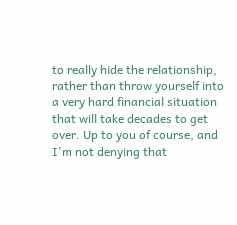to really hide the relationship, rather than throw yourself into a very hard financial situation that will take decades to get over. Up to you of course, and I'm not denying that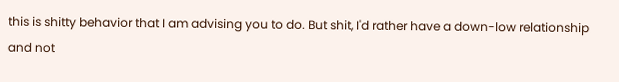this is shitty behavior that I am advising you to do. But shit, I'd rather have a down-low relationship and not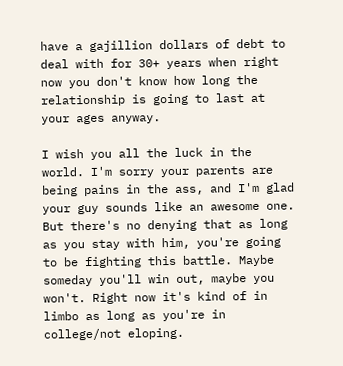have a gajillion dollars of debt to deal with for 30+ years when right now you don't know how long the relationship is going to last at your ages anyway.

I wish you all the luck in the world. I'm sorry your parents are being pains in the ass, and I'm glad your guy sounds like an awesome one. But there's no denying that as long as you stay with him, you're going to be fighting this battle. Maybe someday you'll win out, maybe you won't. Right now it's kind of in limbo as long as you're in college/not eloping.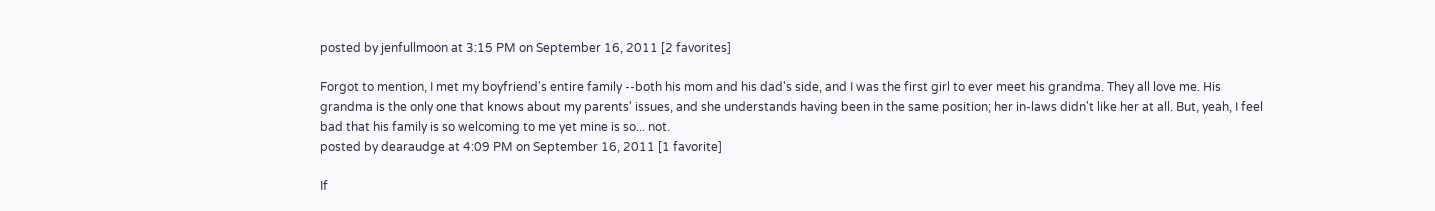posted by jenfullmoon at 3:15 PM on September 16, 2011 [2 favorites]

Forgot to mention, I met my boyfriend's entire family --both his mom and his dad's side, and I was the first girl to ever meet his grandma. They all love me. His grandma is the only one that knows about my parents' issues, and she understands having been in the same position; her in-laws didn't like her at all. But, yeah, I feel bad that his family is so welcoming to me yet mine is so... not.
posted by dearaudge at 4:09 PM on September 16, 2011 [1 favorite]

If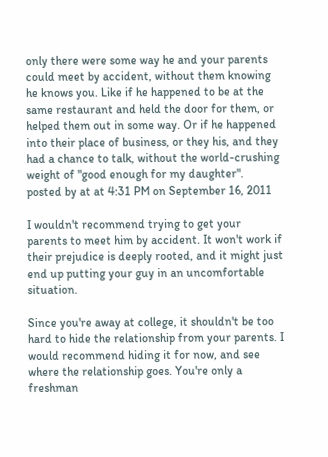only there were some way he and your parents could meet by accident, without them knowing he knows you. Like if he happened to be at the same restaurant and held the door for them, or helped them out in some way. Or if he happened into their place of business, or they his, and they had a chance to talk, without the world-crushing weight of "good enough for my daughter".
posted by at at 4:31 PM on September 16, 2011

I wouldn't recommend trying to get your parents to meet him by accident. It won't work if their prejudice is deeply rooted, and it might just end up putting your guy in an uncomfortable situation.

Since you're away at college, it shouldn't be too hard to hide the relationship from your parents. I would recommend hiding it for now, and see where the relationship goes. You're only a freshman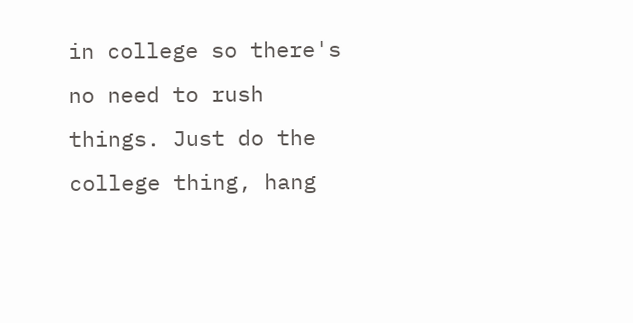in college so there's no need to rush things. Just do the college thing, hang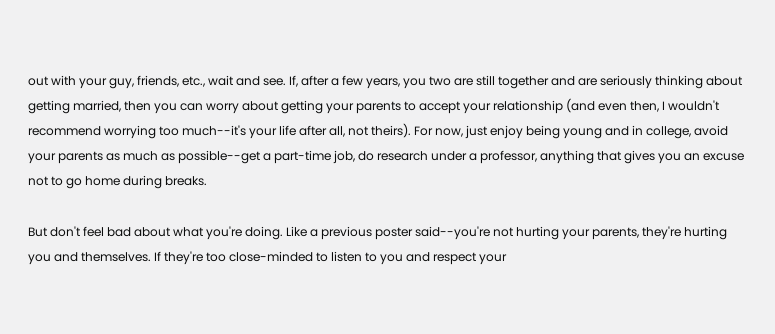out with your guy, friends, etc., wait and see. If, after a few years, you two are still together and are seriously thinking about getting married, then you can worry about getting your parents to accept your relationship (and even then, I wouldn't recommend worrying too much--it's your life after all, not theirs). For now, just enjoy being young and in college, avoid your parents as much as possible--get a part-time job, do research under a professor, anything that gives you an excuse not to go home during breaks.

But don't feel bad about what you're doing. Like a previous poster said--you're not hurting your parents, they're hurting you and themselves. If they're too close-minded to listen to you and respect your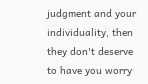judgment and your individuality, then they don't deserve to have you worry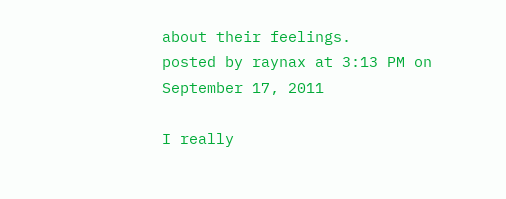about their feelings.
posted by raynax at 3:13 PM on September 17, 2011

I really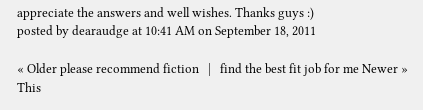appreciate the answers and well wishes. Thanks guys :)
posted by dearaudge at 10:41 AM on September 18, 2011

« Older please recommend fiction   |   find the best fit job for me Newer »
This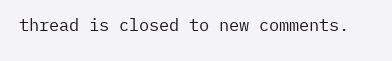thread is closed to new comments.